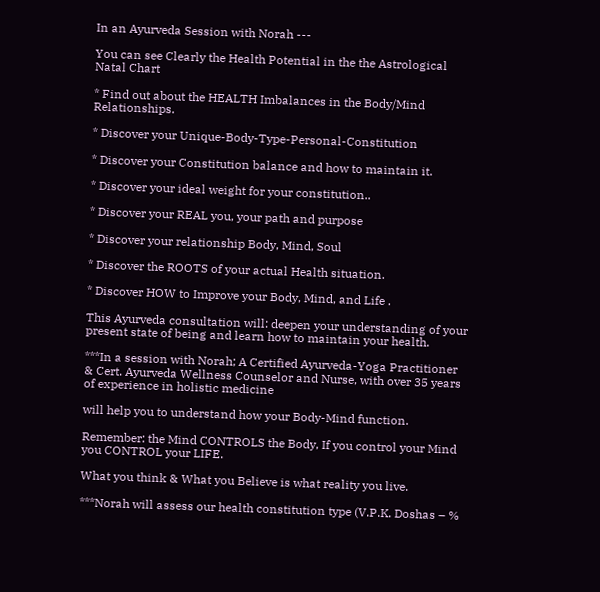In an Ayurveda Session with Norah ---

You can see Clearly the Health Potential in the the Astrological Natal Chart

* Find out about the HEALTH Imbalances in the Body/Mind Relationships.

* Discover your Unique-Body-Type-Personal-Constitution

* Discover your Constitution balance and how to maintain it.

* Discover your ideal weight for your constitution..

* Discover your REAL you, your path and purpose

* Discover your relationship Body, Mind, Soul

* Discover the ROOTS of your actual Health situation.

* Discover HOW to Improve your Body, Mind, and Life .

This Ayurveda consultation will: deepen your understanding of your present state of being and learn how to maintain your health.

***In a session with Norah; A Certified Ayurveda-Yoga Practitioner & Cert. Ayurveda Wellness Counselor and Nurse, with over 35 years of experience in holistic medicine

will help you to understand how your Body-Mind function.

Remember: the Mind CONTROLS the Body, If you control your Mind you CONTROL your LIFE.

What you think & What you Believe is what reality you live.

***Norah will assess our health constitution type (V.P.K. Doshas – %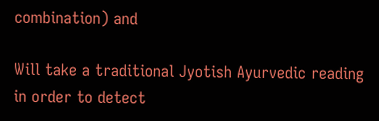combination) and

Will take a traditional Jyotish Ayurvedic reading in order to detect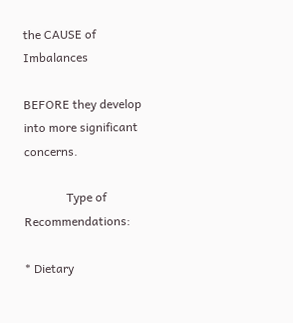the CAUSE of Imbalances

BEFORE they develop into more significant concerns.

              Type of Recommendations:

* Dietary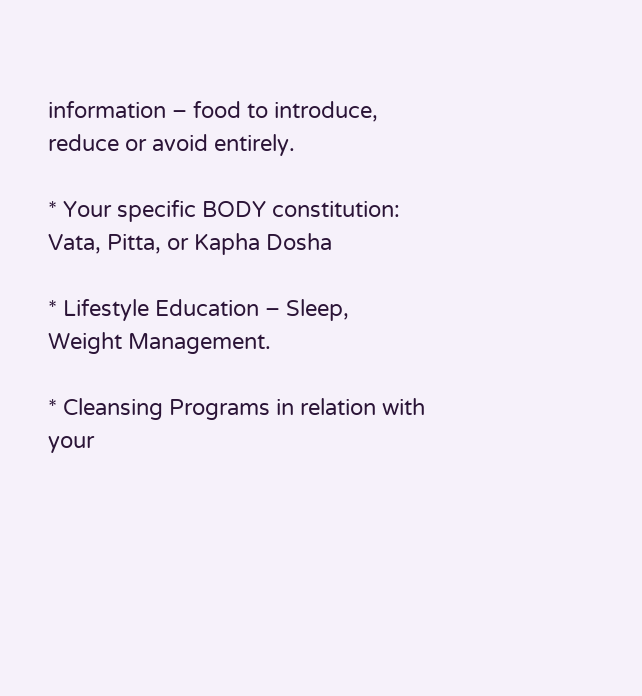information – food to introduce, reduce or avoid entirely.

* Your specific BODY constitution: Vata, Pitta, or Kapha Dosha

* Lifestyle Education – Sleep, Weight Management.

* Cleansing Programs in relation with your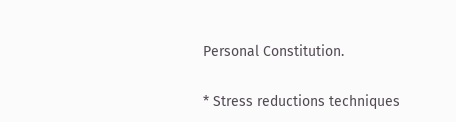Personal Constitution.

* Stress reductions techniques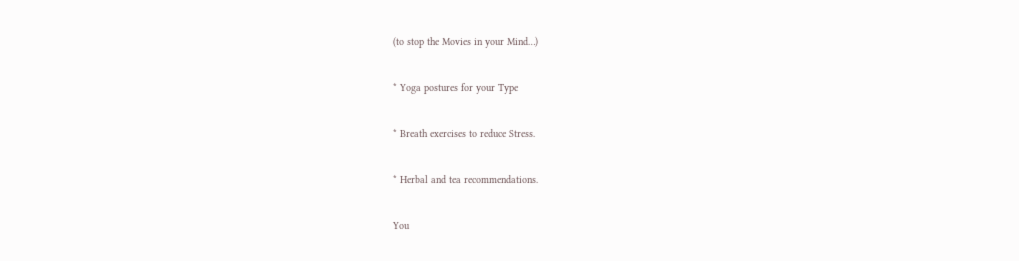(to stop the Movies in your Mind…)

* Yoga postures for your Type

* Breath exercises to reduce Stress.

* Herbal and tea recommendations.

You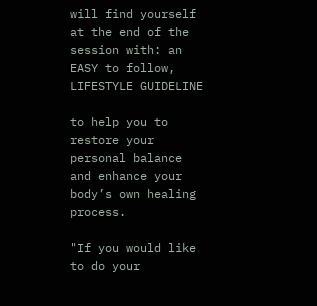will find yourself at the end of the session with: an EASY to follow, LIFESTYLE GUIDELINE

to help you to restore your personal balance and enhance your body’s own healing process.

"If you would like to do your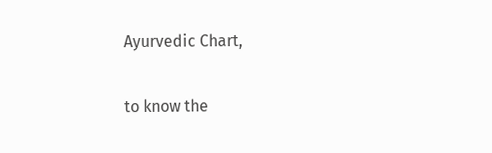Ayurvedic Chart,

to know the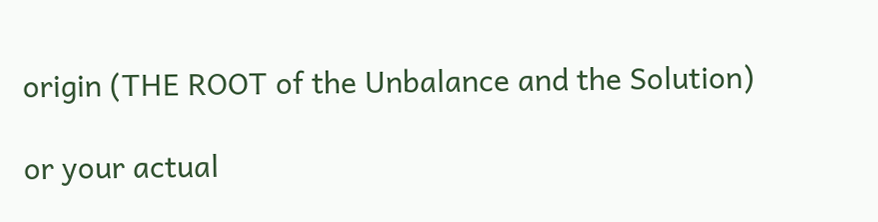origin (THE ROOT of the Unbalance and the Solution)

or your actual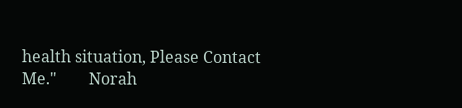health situation, Please Contact Me."        Norah